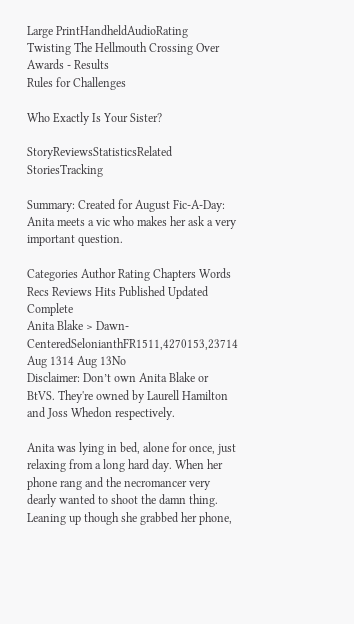Large PrintHandheldAudioRating
Twisting The Hellmouth Crossing Over Awards - Results
Rules for Challenges

Who Exactly Is Your Sister?

StoryReviewsStatisticsRelated StoriesTracking

Summary: Created for August Fic-A-Day: Anita meets a vic who makes her ask a very important question.

Categories Author Rating Chapters Words Recs Reviews Hits Published Updated Complete
Anita Blake > Dawn-CenteredSelonianthFR1511,4270153,23714 Aug 1314 Aug 13No
Disclaimer: Don’t own Anita Blake or BtVS. They're owned by Laurell Hamilton and Joss Whedon respectively.

Anita was lying in bed, alone for once, just relaxing from a long hard day. When her phone rang and the necromancer very dearly wanted to shoot the damn thing. Leaning up though she grabbed her phone,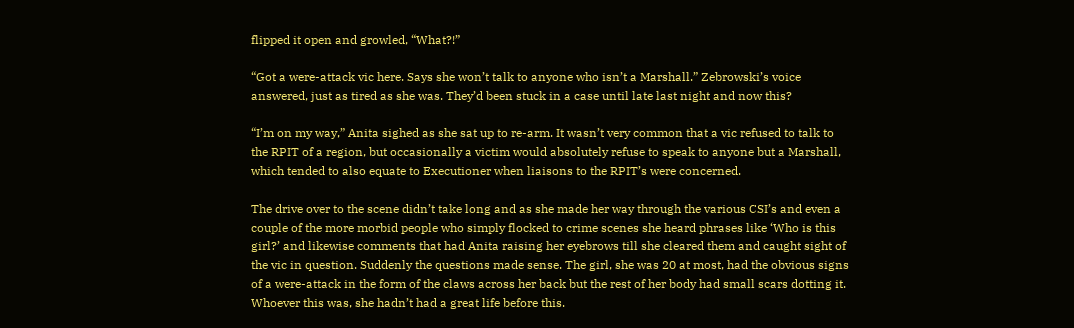flipped it open and growled, “What?!”

“Got a were-attack vic here. Says she won’t talk to anyone who isn’t a Marshall.” Zebrowski’s voice answered, just as tired as she was. They’d been stuck in a case until late last night and now this?

“I’m on my way,” Anita sighed as she sat up to re-arm. It wasn’t very common that a vic refused to talk to the RPIT of a region, but occasionally a victim would absolutely refuse to speak to anyone but a Marshall, which tended to also equate to Executioner when liaisons to the RPIT’s were concerned.

The drive over to the scene didn’t take long and as she made her way through the various CSI’s and even a couple of the more morbid people who simply flocked to crime scenes she heard phrases like ‘Who is this girl?’ and likewise comments that had Anita raising her eyebrows till she cleared them and caught sight of the vic in question. Suddenly the questions made sense. The girl, she was 20 at most, had the obvious signs of a were-attack in the form of the claws across her back but the rest of her body had small scars dotting it. Whoever this was, she hadn’t had a great life before this.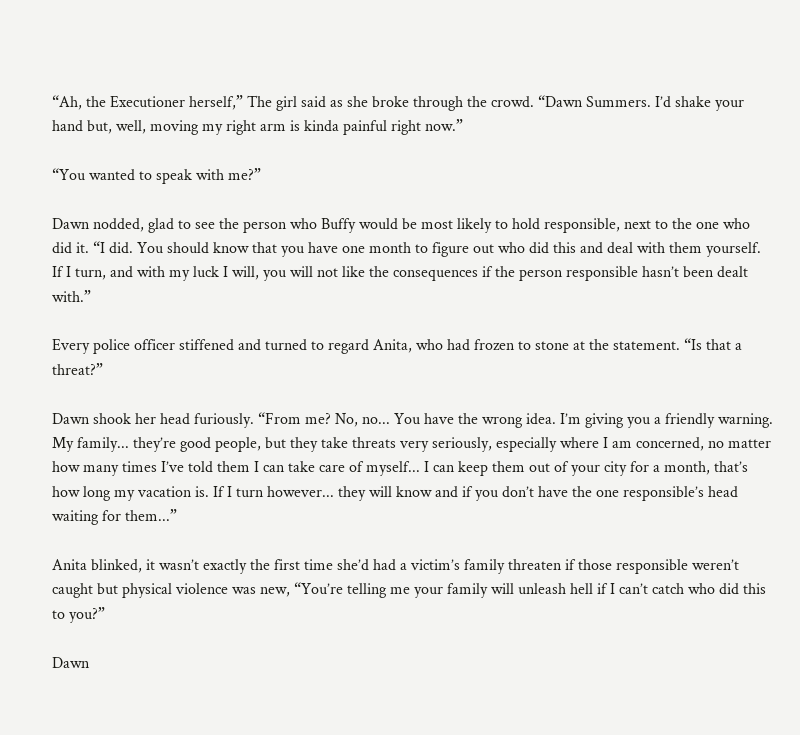“Ah, the Executioner herself,” The girl said as she broke through the crowd. “Dawn Summers. I’d shake your hand but, well, moving my right arm is kinda painful right now.”

“You wanted to speak with me?”

Dawn nodded, glad to see the person who Buffy would be most likely to hold responsible, next to the one who did it. “I did. You should know that you have one month to figure out who did this and deal with them yourself. If I turn, and with my luck I will, you will not like the consequences if the person responsible hasn’t been dealt with.”

Every police officer stiffened and turned to regard Anita, who had frozen to stone at the statement. “Is that a threat?”

Dawn shook her head furiously. “From me? No, no... You have the wrong idea. I’m giving you a friendly warning. My family... they’re good people, but they take threats very seriously, especially where I am concerned, no matter how many times I’ve told them I can take care of myself... I can keep them out of your city for a month, that’s how long my vacation is. If I turn however... they will know and if you don’t have the one responsible’s head waiting for them...”

Anita blinked, it wasn’t exactly the first time she’d had a victim’s family threaten if those responsible weren’t caught but physical violence was new, “You’re telling me your family will unleash hell if I can’t catch who did this to you?”

Dawn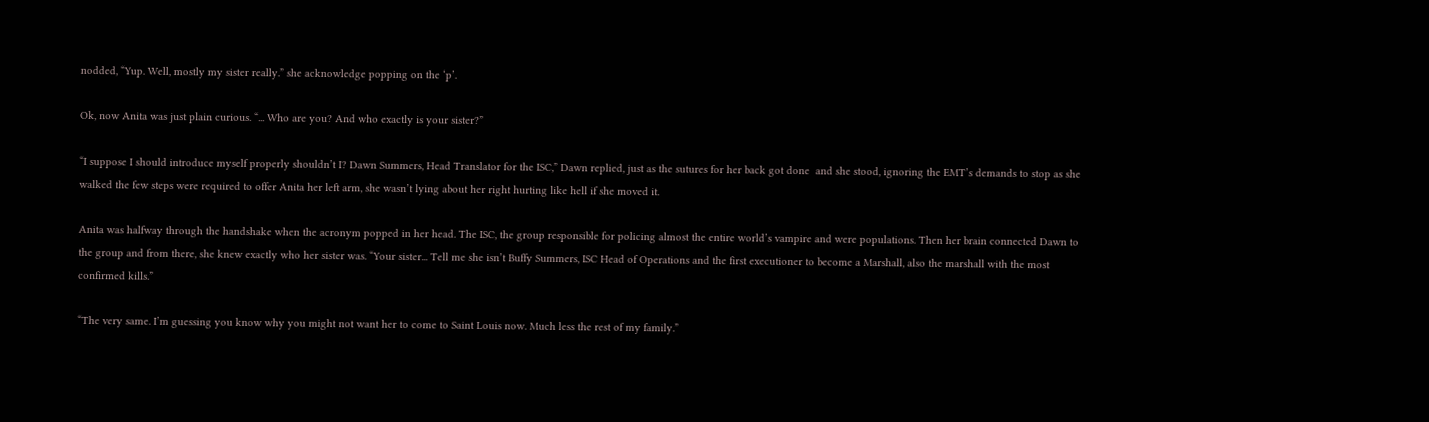nodded, “Yup. Well, mostly my sister really.” she acknowledge popping on the ‘p’.

Ok, now Anita was just plain curious. “... Who are you? And who exactly is your sister?”

“I suppose I should introduce myself properly shouldn’t I? Dawn Summers, Head Translator for the ISC,” Dawn replied, just as the sutures for her back got done  and she stood, ignoring the EMT’s demands to stop as she walked the few steps were required to offer Anita her left arm, she wasn’t lying about her right hurting like hell if she moved it.

Anita was halfway through the handshake when the acronym popped in her head. The ISC, the group responsible for policing almost the entire world’s vampire and were populations. Then her brain connected Dawn to the group and from there, she knew exactly who her sister was. “Your sister... Tell me she isn’t Buffy Summers, ISC Head of Operations and the first executioner to become a Marshall, also the marshall with the most confirmed kills.”

“The very same. I’m guessing you know why you might not want her to come to Saint Louis now. Much less the rest of my family.”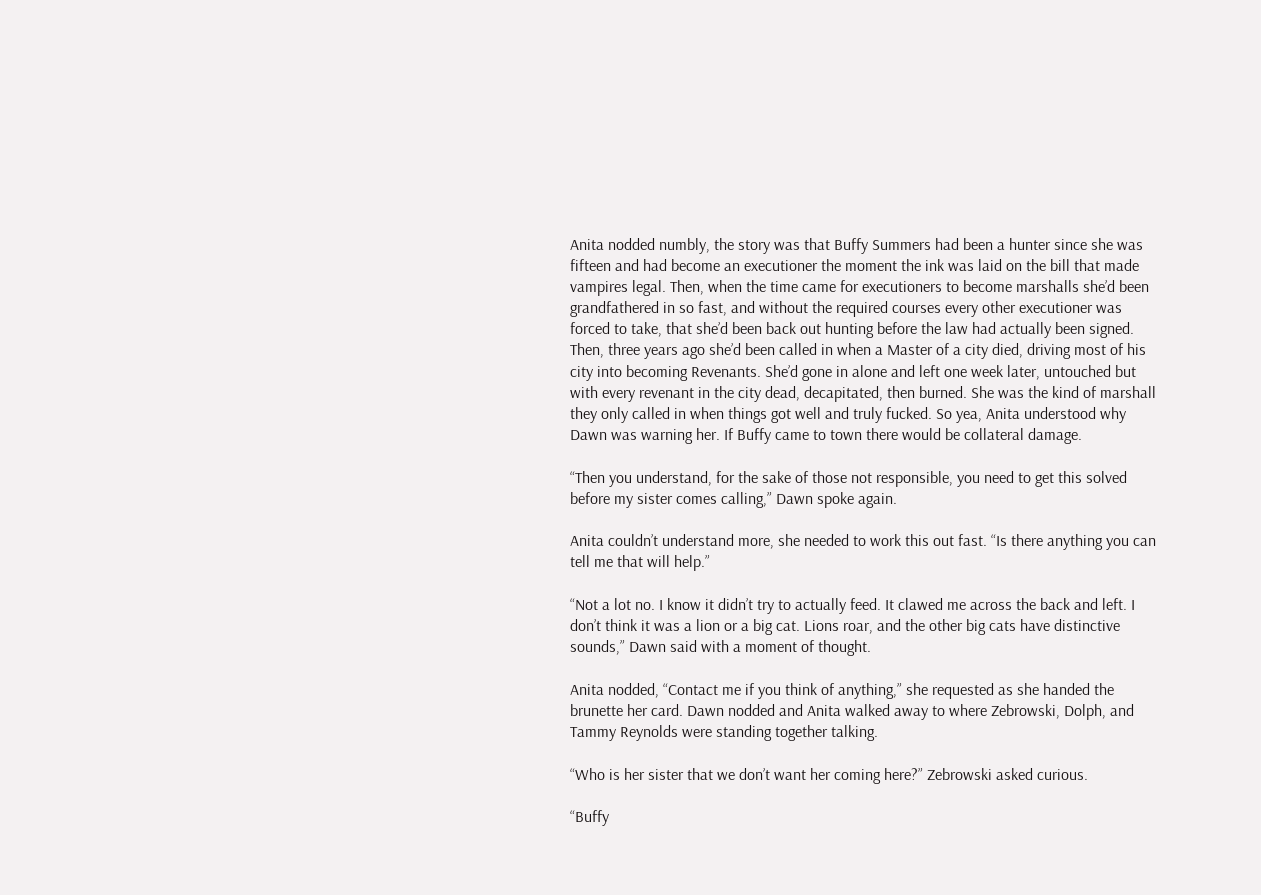Anita nodded numbly, the story was that Buffy Summers had been a hunter since she was fifteen and had become an executioner the moment the ink was laid on the bill that made vampires legal. Then, when the time came for executioners to become marshalls she’d been grandfathered in so fast, and without the required courses every other executioner was forced to take, that she’d been back out hunting before the law had actually been signed. Then, three years ago she’d been called in when a Master of a city died, driving most of his city into becoming Revenants. She’d gone in alone and left one week later, untouched but with every revenant in the city dead, decapitated, then burned. She was the kind of marshall they only called in when things got well and truly fucked. So yea, Anita understood why Dawn was warning her. If Buffy came to town there would be collateral damage.

“Then you understand, for the sake of those not responsible, you need to get this solved before my sister comes calling,” Dawn spoke again.

Anita couldn’t understand more, she needed to work this out fast. “Is there anything you can tell me that will help.”

“Not a lot no. I know it didn’t try to actually feed. It clawed me across the back and left. I don’t think it was a lion or a big cat. Lions roar, and the other big cats have distinctive sounds,” Dawn said with a moment of thought.

Anita nodded, “Contact me if you think of anything,” she requested as she handed the brunette her card. Dawn nodded and Anita walked away to where Zebrowski, Dolph, and Tammy Reynolds were standing together talking.

“Who is her sister that we don’t want her coming here?” Zebrowski asked curious.

“Buffy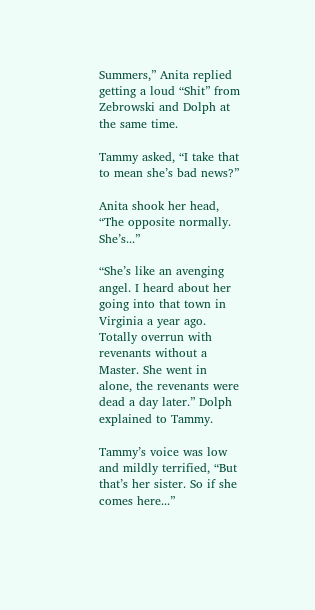Summers,” Anita replied getting a loud “Shit” from Zebrowski and Dolph at the same time.

Tammy asked, “I take that to mean she’s bad news?”

Anita shook her head, “The opposite normally. She’s...”

“She’s like an avenging angel. I heard about her going into that town in Virginia a year ago. Totally overrun with revenants without a Master. She went in alone, the revenants were dead a day later.” Dolph explained to Tammy.

Tammy’s voice was low and mildly terrified, “But that’s her sister. So if she comes here...”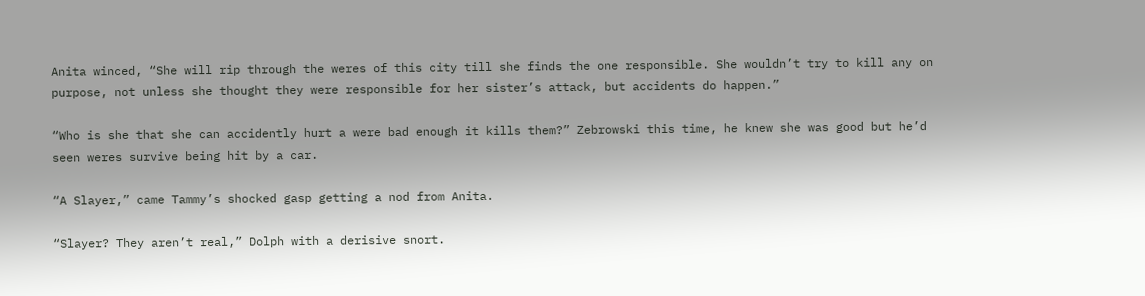Anita winced, “She will rip through the weres of this city till she finds the one responsible. She wouldn’t try to kill any on purpose, not unless she thought they were responsible for her sister’s attack, but accidents do happen.”

“Who is she that she can accidently hurt a were bad enough it kills them?” Zebrowski this time, he knew she was good but he’d seen weres survive being hit by a car.

“A Slayer,” came Tammy’s shocked gasp getting a nod from Anita.

“Slayer? They aren’t real,” Dolph with a derisive snort.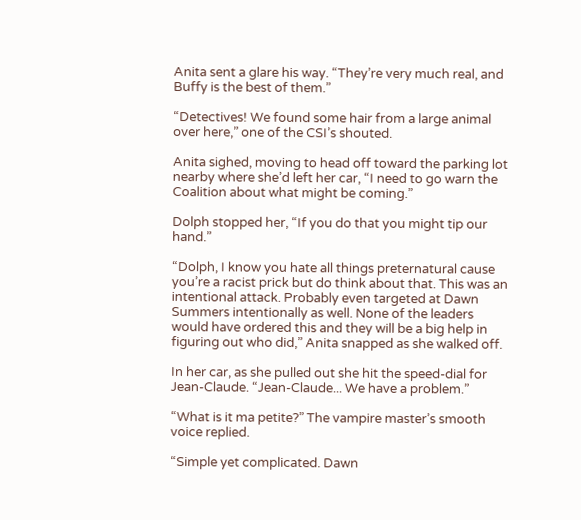Anita sent a glare his way. “They’re very much real, and Buffy is the best of them.”

“Detectives! We found some hair from a large animal over here,” one of the CSI’s shouted.

Anita sighed, moving to head off toward the parking lot nearby where she’d left her car, “I need to go warn the Coalition about what might be coming.”

Dolph stopped her, “If you do that you might tip our hand.”

“Dolph, I know you hate all things preternatural cause you’re a racist prick but do think about that. This was an intentional attack. Probably even targeted at Dawn Summers intentionally as well. None of the leaders would have ordered this and they will be a big help in figuring out who did,” Anita snapped as she walked off.

In her car, as she pulled out she hit the speed-dial for Jean-Claude. “Jean-Claude... We have a problem.”

“What is it ma petite?” The vampire master’s smooth voice replied.

“Simple yet complicated. Dawn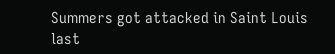Summers got attacked in Saint Louis last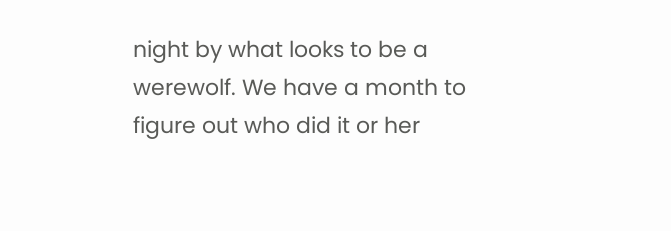night by what looks to be a werewolf. We have a month to figure out who did it or her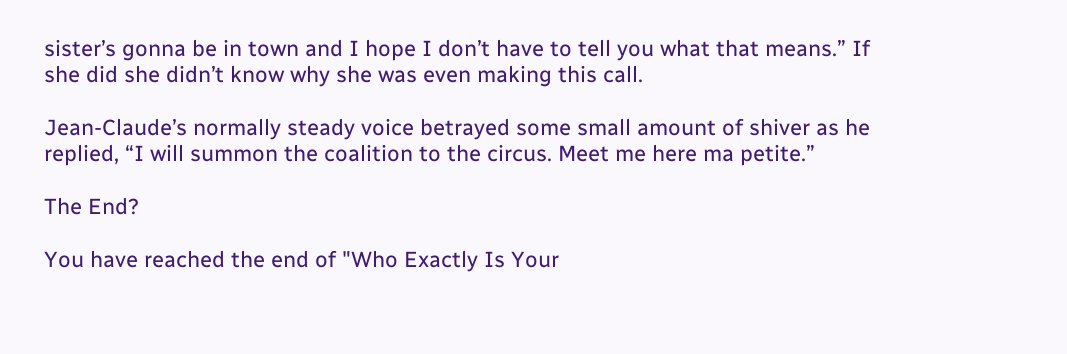sister’s gonna be in town and I hope I don’t have to tell you what that means.” If she did she didn’t know why she was even making this call.

Jean-Claude’s normally steady voice betrayed some small amount of shiver as he replied, “I will summon the coalition to the circus. Meet me here ma petite.”

The End?

You have reached the end of "Who Exactly Is Your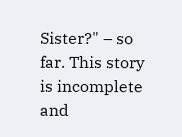Sister?" – so far. This story is incomplete and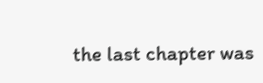the last chapter was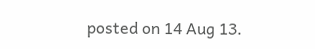posted on 14 Aug 13.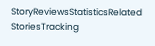StoryReviewsStatisticsRelated StoriesTracking